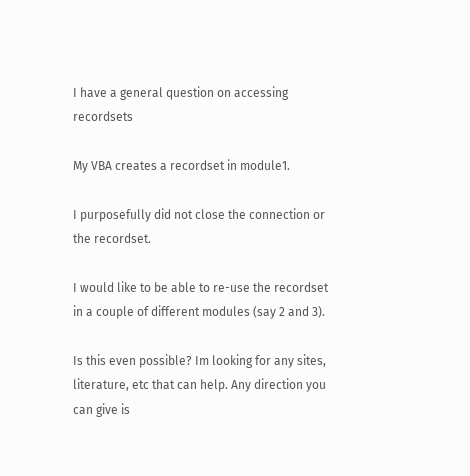I have a general question on accessing recordsets

My VBA creates a recordset in module1.

I purposefully did not close the connection or the recordset.

I would like to be able to re-use the recordset in a couple of different modules (say 2 and 3).

Is this even possible? Im looking for any sites, literature, etc that can help. Any direction you can give is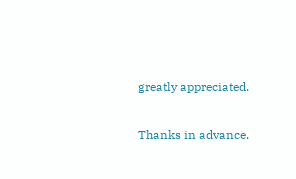greatly appreciated.

Thanks in advance.